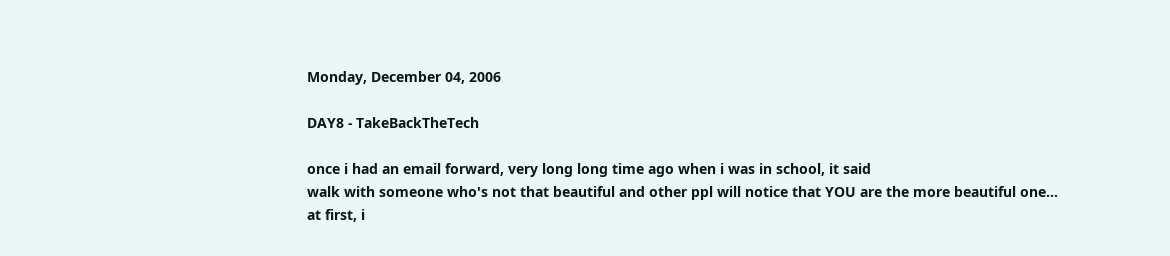Monday, December 04, 2006

DAY8 - TakeBackTheTech

once i had an email forward, very long long time ago when i was in school, it said
walk with someone who's not that beautiful and other ppl will notice that YOU are the more beautiful one...
at first, i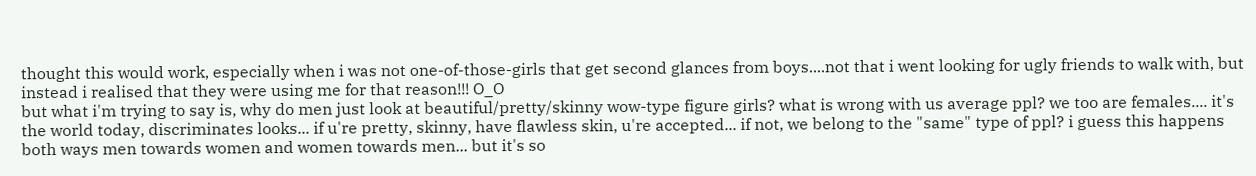thought this would work, especially when i was not one-of-those-girls that get second glances from boys....not that i went looking for ugly friends to walk with, but instead i realised that they were using me for that reason!!! O_O
but what i'm trying to say is, why do men just look at beautiful/pretty/skinny wow-type figure girls? what is wrong with us average ppl? we too are females.... it's the world today, discriminates looks... if u're pretty, skinny, have flawless skin, u're accepted... if not, we belong to the "same" type of ppl? i guess this happens both ways men towards women and women towards men... but it's so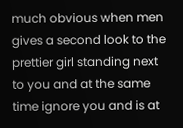much obvious when men gives a second look to the prettier girl standing next to you and at the same time ignore you and is at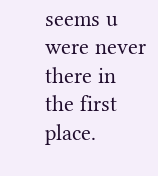seems u were never there in the first place.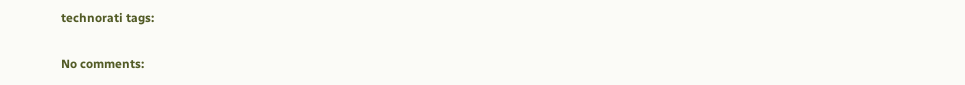technorati tags:

No comments: